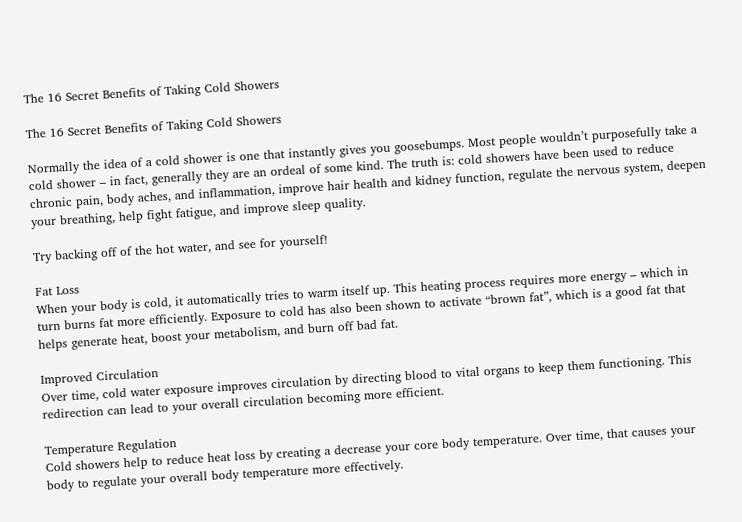The 16 Secret Benefits of Taking Cold Showers

The 16 Secret Benefits of Taking Cold Showers

Normally the idea of a cold shower is one that instantly gives you goosebumps. Most people wouldn’t purposefully take a cold shower – in fact, generally they are an ordeal of some kind. The truth is: cold showers have been used to reduce chronic pain, body aches, and inflammation, improve hair health and kidney function, regulate the nervous system, deepen your breathing, help fight fatigue, and improve sleep quality.

Try backing off of the hot water, and see for yourself!

Fat Loss
When your body is cold, it automatically tries to warm itself up. This heating process requires more energy – which in turn burns fat more efficiently. Exposure to cold has also been shown to activate “brown fat”, which is a good fat that helps generate heat, boost your metabolism, and burn off bad fat.

Improved Circulation
Over time, cold water exposure improves circulation by directing blood to vital organs to keep them functioning. This redirection can lead to your overall circulation becoming more efficient.

Temperature Regulation
Cold showers help to reduce heat loss by creating a decrease your core body temperature. Over time, that causes your body to regulate your overall body temperature more effectively.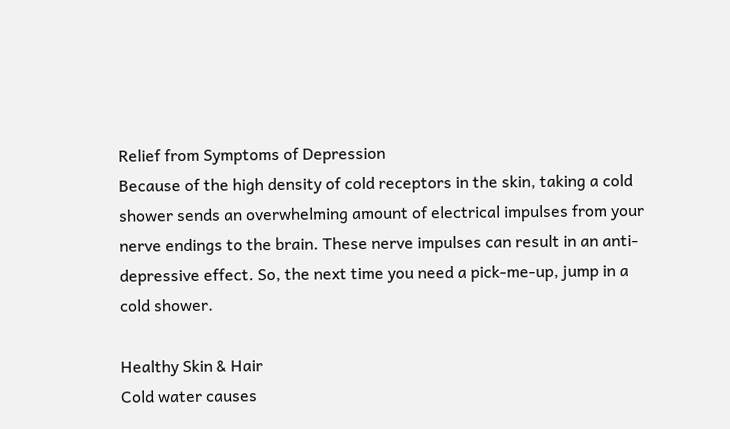Relief from Symptoms of Depression
Because of the high density of cold receptors in the skin, taking a cold shower sends an overwhelming amount of electrical impulses from your nerve endings to the brain. These nerve impulses can result in an anti-depressive effect. So, the next time you need a pick-me-up, jump in a cold shower.

Healthy Skin & Hair
Cold water causes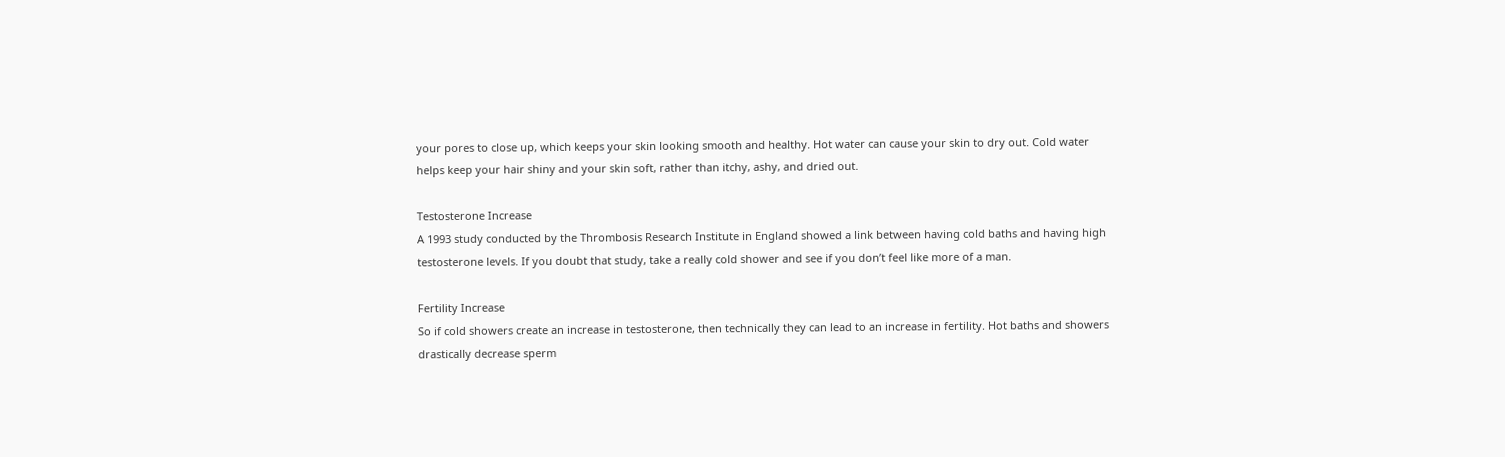your pores to close up, which keeps your skin looking smooth and healthy. Hot water can cause your skin to dry out. Cold water helps keep your hair shiny and your skin soft, rather than itchy, ashy, and dried out.

Testosterone Increase
A 1993 study conducted by the Thrombosis Research Institute in England showed a link between having cold baths and having high testosterone levels. If you doubt that study, take a really cold shower and see if you don’t feel like more of a man.

Fertility Increase
So if cold showers create an increase in testosterone, then technically they can lead to an increase in fertility. Hot baths and showers drastically decrease sperm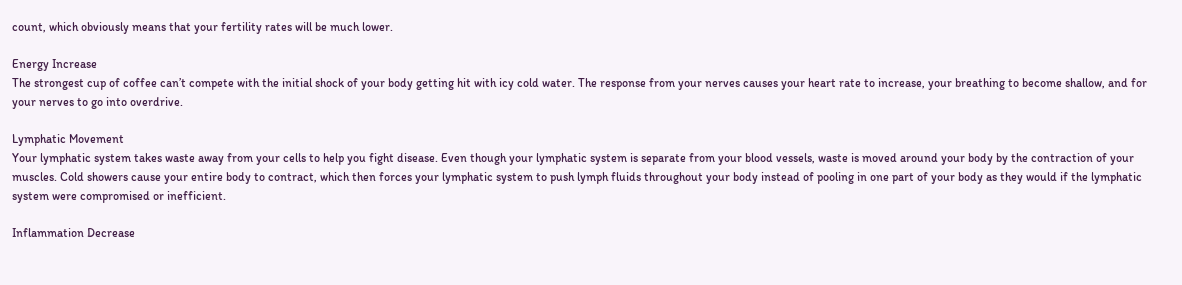count, which obviously means that your fertility rates will be much lower.

Energy Increase
The strongest cup of coffee can’t compete with the initial shock of your body getting hit with icy cold water. The response from your nerves causes your heart rate to increase, your breathing to become shallow, and for your nerves to go into overdrive.

Lymphatic Movement
Your lymphatic system takes waste away from your cells to help you fight disease. Even though your lymphatic system is separate from your blood vessels, waste is moved around your body by the contraction of your muscles. Cold showers cause your entire body to contract, which then forces your lymphatic system to push lymph fluids throughout your body instead of pooling in one part of your body as they would if the lymphatic system were compromised or inefficient.

Inflammation Decrease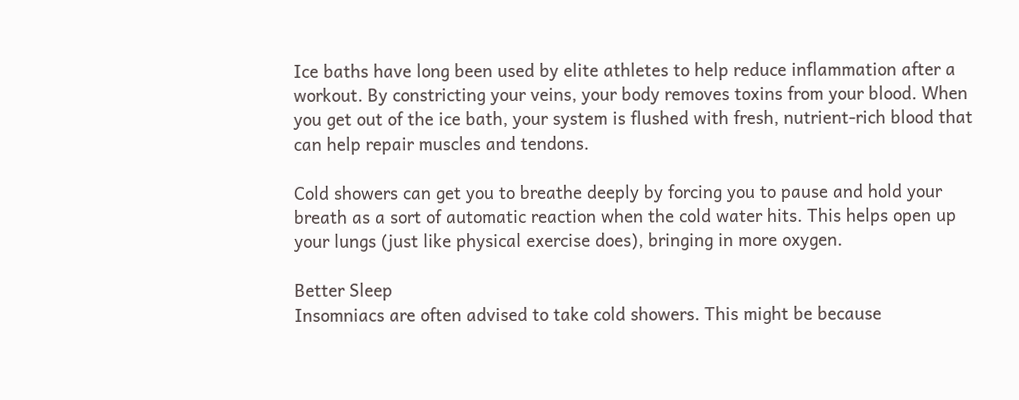Ice baths have long been used by elite athletes to help reduce inflammation after a workout. By constricting your veins, your body removes toxins from your blood. When you get out of the ice bath, your system is flushed with fresh, nutrient-rich blood that can help repair muscles and tendons.

Cold showers can get you to breathe deeply by forcing you to pause and hold your breath as a sort of automatic reaction when the cold water hits. This helps open up your lungs (just like physical exercise does), bringing in more oxygen.

Better Sleep
Insomniacs are often advised to take cold showers. This might be because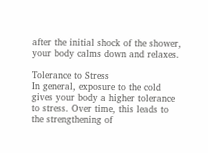after the initial shock of the shower, your body calms down and relaxes.

Tolerance to Stress
In general, exposure to the cold gives your body a higher tolerance to stress. Over time, this leads to the strengthening of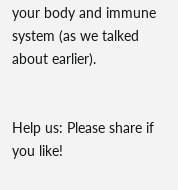your body and immune system (as we talked about earlier).


Help us: Please share if you like!